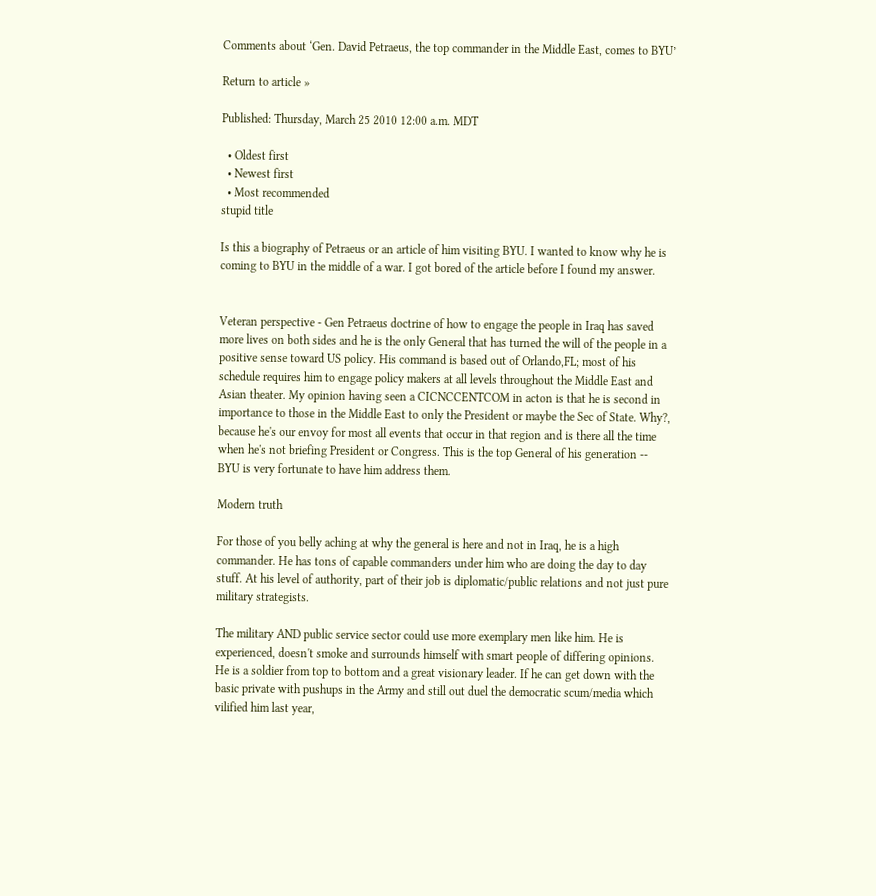Comments about ‘Gen. David Petraeus, the top commander in the Middle East, comes to BYU’

Return to article »

Published: Thursday, March 25 2010 12:00 a.m. MDT

  • Oldest first
  • Newest first
  • Most recommended
stupid title

Is this a biography of Petraeus or an article of him visiting BYU. I wanted to know why he is coming to BYU in the middle of a war. I got bored of the article before I found my answer.


Veteran perspective - Gen Petraeus doctrine of how to engage the people in Iraq has saved more lives on both sides and he is the only General that has turned the will of the people in a positive sense toward US policy. His command is based out of Orlando,FL; most of his schedule requires him to engage policy makers at all levels throughout the Middle East and Asian theater. My opinion having seen a CICNCCENTCOM in acton is that he is second in importance to those in the Middle East to only the President or maybe the Sec of State. Why?, because he's our envoy for most all events that occur in that region and is there all the time when he's not briefing President or Congress. This is the top General of his generation -- BYU is very fortunate to have him address them.

Modern truth

For those of you belly aching at why the general is here and not in Iraq, he is a high commander. He has tons of capable commanders under him who are doing the day to day stuff. At his level of authority, part of their job is diplomatic/public relations and not just pure military strategists.

The military AND public service sector could use more exemplary men like him. He is experienced, doesn't smoke and surrounds himself with smart people of differing opinions. He is a soldier from top to bottom and a great visionary leader. If he can get down with the basic private with pushups in the Army and still out duel the democratic scum/media which vilified him last year,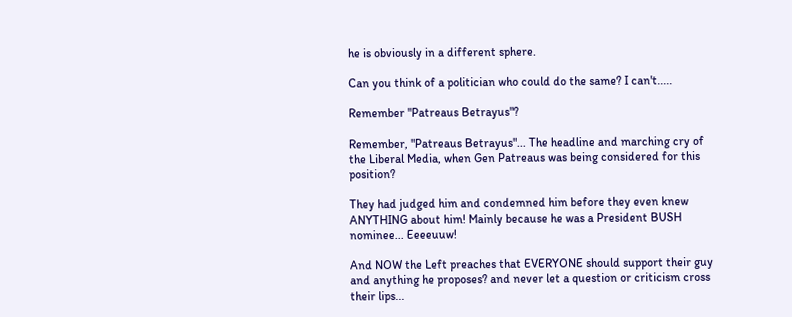he is obviously in a different sphere.

Can you think of a politician who could do the same? I can't.....

Remember "Patreaus Betrayus"?

Remember, "Patreaus Betrayus"... The headline and marching cry of the Liberal Media, when Gen Patreaus was being considered for this position?

They had judged him and condemned him before they even knew ANYTHING about him! Mainly because he was a President BUSH nominee... Eeeeuuw!

And NOW the Left preaches that EVERYONE should support their guy and anything he proposes? and never let a question or criticism cross their lips...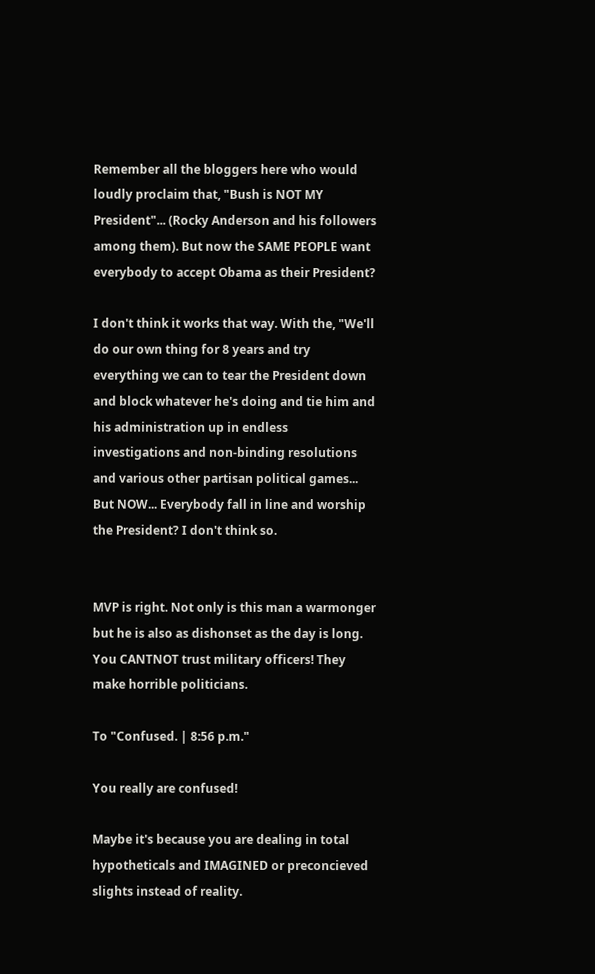Remember all the bloggers here who would loudly proclaim that, "Bush is NOT MY President"... (Rocky Anderson and his followers among them). But now the SAME PEOPLE want everybody to accept Obama as their President?

I don't think it works that way. With the, "We'll do our own thing for 8 years and try everything we can to tear the President down and block whatever he's doing and tie him and his administration up in endless investigations and non-binding resolutions and various other partisan political games... But NOW... Everybody fall in line and worship the President? I don't think so.


MVP is right. Not only is this man a warmonger but he is also as dishonset as the day is long. You CANTNOT trust military officers! They make horrible politicians.

To "Confused. | 8:56 p.m."

You really are confused!

Maybe it's because you are dealing in total hypotheticals and IMAGINED or preconcieved slights instead of reality.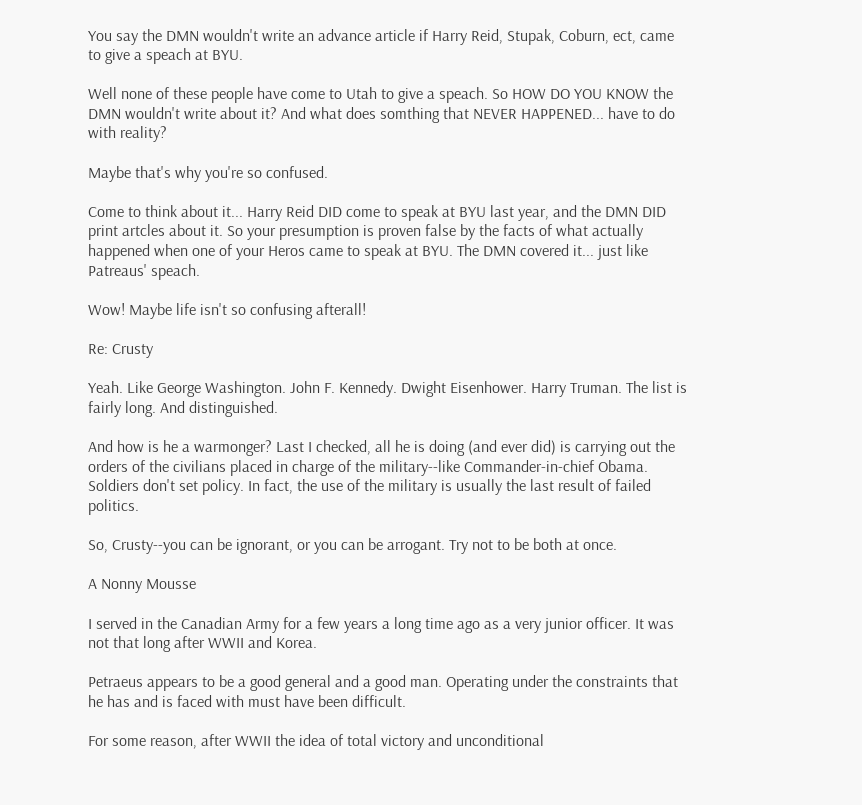You say the DMN wouldn't write an advance article if Harry Reid, Stupak, Coburn, ect, came to give a speach at BYU.

Well none of these people have come to Utah to give a speach. So HOW DO YOU KNOW the DMN wouldn't write about it? And what does somthing that NEVER HAPPENED... have to do with reality?

Maybe that's why you're so confused.

Come to think about it... Harry Reid DID come to speak at BYU last year, and the DMN DID print artcles about it. So your presumption is proven false by the facts of what actually happened when one of your Heros came to speak at BYU. The DMN covered it... just like Patreaus' speach.

Wow! Maybe life isn't so confusing afterall!

Re: Crusty

Yeah. Like George Washington. John F. Kennedy. Dwight Eisenhower. Harry Truman. The list is fairly long. And distinguished.

And how is he a warmonger? Last I checked, all he is doing (and ever did) is carrying out the orders of the civilians placed in charge of the military--like Commander-in-chief Obama. Soldiers don't set policy. In fact, the use of the military is usually the last result of failed politics.

So, Crusty--you can be ignorant, or you can be arrogant. Try not to be both at once.

A Nonny Mousse

I served in the Canadian Army for a few years a long time ago as a very junior officer. It was not that long after WWII and Korea.

Petraeus appears to be a good general and a good man. Operating under the constraints that he has and is faced with must have been difficult.

For some reason, after WWII the idea of total victory and unconditional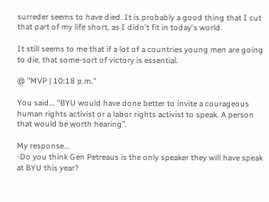surreder seems to have died. It is probably a good thing that I cut that part of my life short, as I didn't fit in today's world.

It still seems to me that if a lot of a countries young men are going to die, that some-sort of victory is essential.

@ "MVP | 10:18 p.m."

You said... "BYU would have done better to invite a courageous human rights activist or a labor rights activist to speak. A person that would be worth hearing".

My response...
-Do you think Gen Petreaus is the only speaker they will have speak at BYU this year?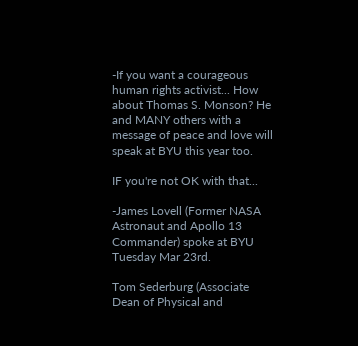-If you want a courageous human rights activist... How about Thomas S. Monson? He and MANY others with a message of peace and love will speak at BYU this year too.

IF you're not OK with that...

-James Lovell (Former NASA Astronaut and Apollo 13 Commander) spoke at BYU Tuesday Mar 23rd.

Tom Sederburg (Associate Dean of Physical and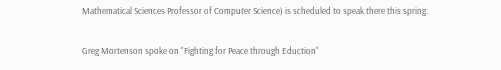Mathematical Sciences Professor of Computer Science) is scheduled to speak there this spring.

Greg Mortenson spoke on "Fighting for Peace through Eduction"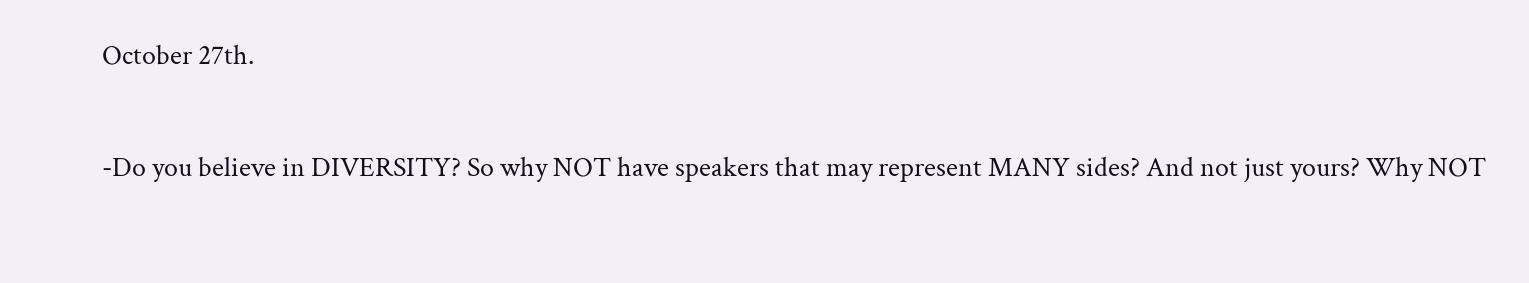October 27th.

-Do you believe in DIVERSITY? So why NOT have speakers that may represent MANY sides? And not just yours? Why NOT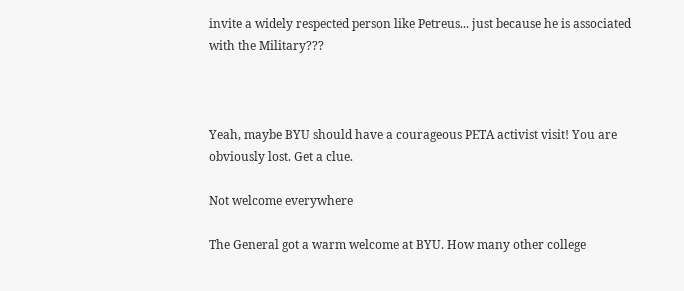invite a widely respected person like Petreus... just because he is associated with the Military???



Yeah, maybe BYU should have a courageous PETA activist visit! You are obviously lost. Get a clue.

Not welcome everywhere

The General got a warm welcome at BYU. How many other college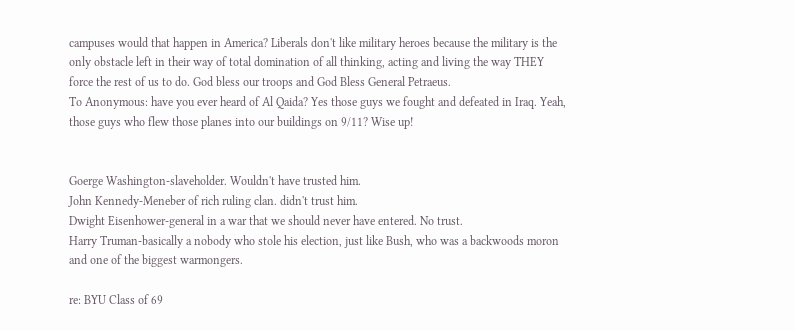campuses would that happen in America? Liberals don't like military heroes because the military is the only obstacle left in their way of total domination of all thinking, acting and living the way THEY force the rest of us to do. God bless our troops and God Bless General Petraeus.
To Anonymous: have you ever heard of Al Qaida? Yes those guys we fought and defeated in Iraq. Yeah, those guys who flew those planes into our buildings on 9/11? Wise up!


Goerge Washington-slaveholder. Wouldn't have trusted him.
John Kennedy-Meneber of rich ruling clan. didn't trust him.
Dwight Eisenhower-general in a war that we should never have entered. No trust.
Harry Truman-basically a nobody who stole his election, just like Bush, who was a backwoods moron and one of the biggest warmongers.

re: BYU Class of 69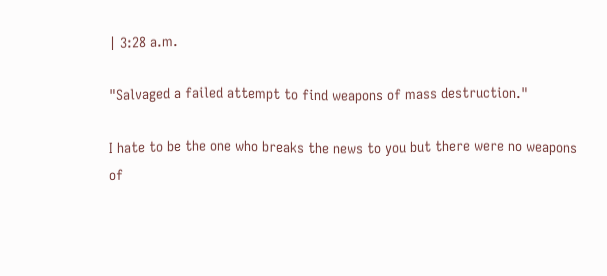| 3:28 a.m.

"Salvaged a failed attempt to find weapons of mass destruction."

I hate to be the one who breaks the news to you but there were no weapons of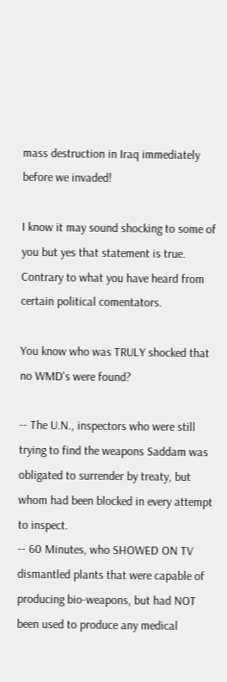mass destruction in Iraq immediately before we invaded!

I know it may sound shocking to some of you but yes that statement is true. Contrary to what you have heard from certain political comentators.

You know who was TRULY shocked that no WMD's were found?

-- The U.N., inspectors who were still trying to find the weapons Saddam was obligated to surrender by treaty, but whom had been blocked in every attempt to inspect.
-- 60 Minutes, who SHOWED ON TV dismantled plants that were capable of producing bio-weapons, but had NOT been used to produce any medical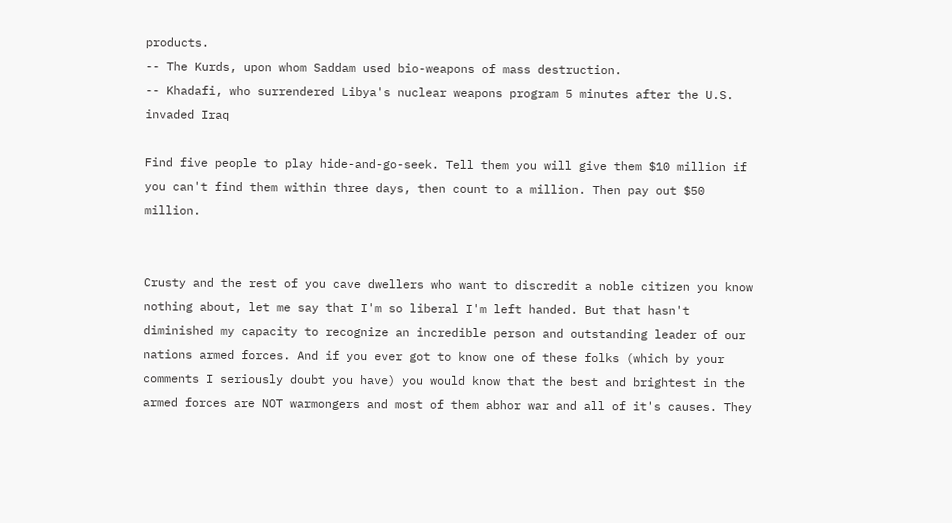products.
-- The Kurds, upon whom Saddam used bio-weapons of mass destruction.
-- Khadafi, who surrendered Libya's nuclear weapons program 5 minutes after the U.S. invaded Iraq

Find five people to play hide-and-go-seek. Tell them you will give them $10 million if you can't find them within three days, then count to a million. Then pay out $50 million.


Crusty and the rest of you cave dwellers who want to discredit a noble citizen you know nothing about, let me say that I'm so liberal I'm left handed. But that hasn't diminished my capacity to recognize an incredible person and outstanding leader of our nations armed forces. And if you ever got to know one of these folks (which by your comments I seriously doubt you have) you would know that the best and brightest in the armed forces are NOT warmongers and most of them abhor war and all of it's causes. They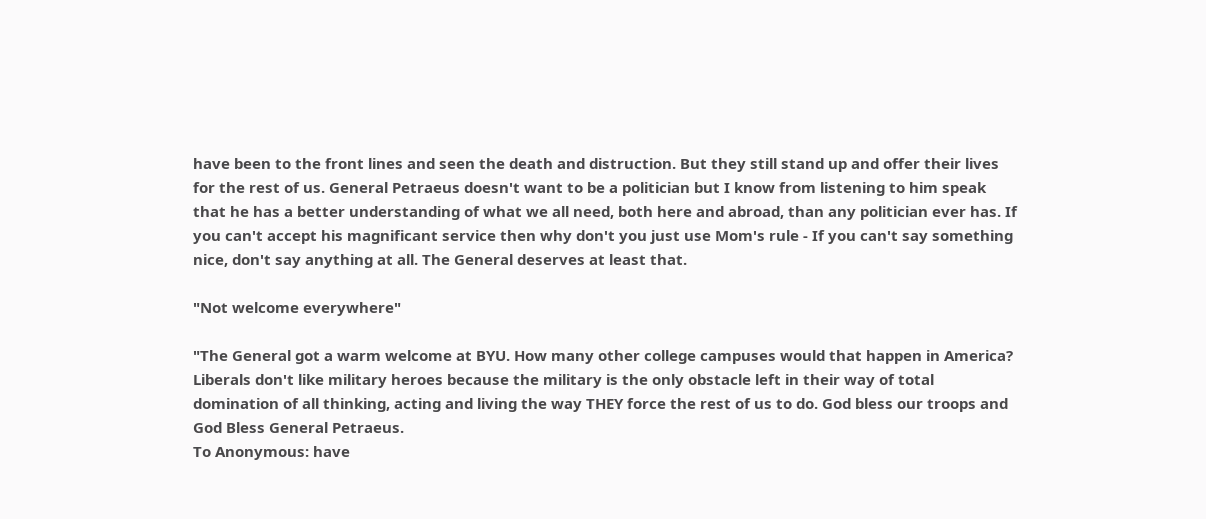have been to the front lines and seen the death and distruction. But they still stand up and offer their lives for the rest of us. General Petraeus doesn't want to be a politician but I know from listening to him speak that he has a better understanding of what we all need, both here and abroad, than any politician ever has. If you can't accept his magnificant service then why don't you just use Mom's rule - If you can't say something nice, don't say anything at all. The General deserves at least that.

"Not welcome everywhere"

"The General got a warm welcome at BYU. How many other college campuses would that happen in America? Liberals don't like military heroes because the military is the only obstacle left in their way of total domination of all thinking, acting and living the way THEY force the rest of us to do. God bless our troops and God Bless General Petraeus.
To Anonymous: have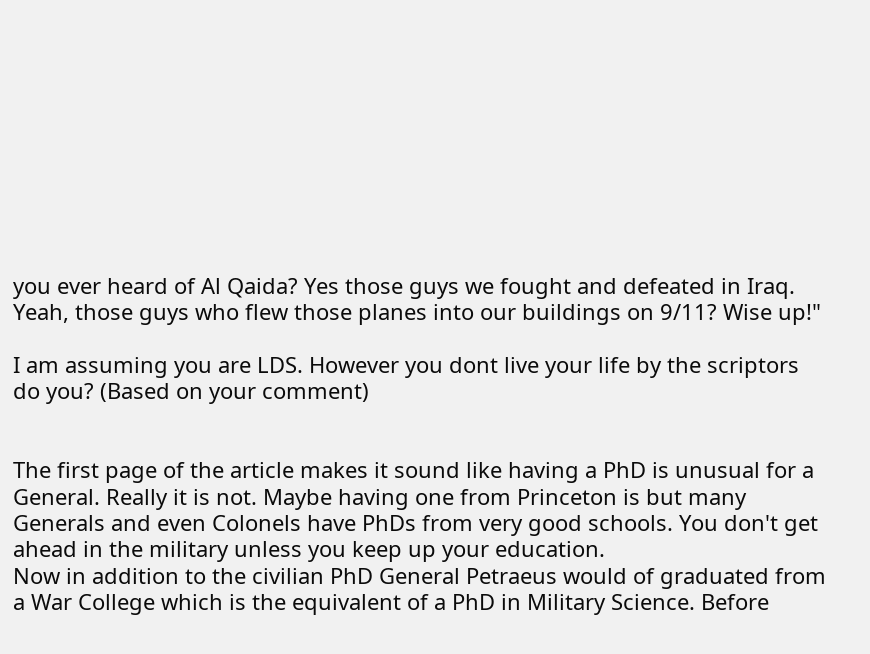you ever heard of Al Qaida? Yes those guys we fought and defeated in Iraq. Yeah, those guys who flew those planes into our buildings on 9/11? Wise up!"

I am assuming you are LDS. However you dont live your life by the scriptors do you? (Based on your comment)


The first page of the article makes it sound like having a PhD is unusual for a General. Really it is not. Maybe having one from Princeton is but many Generals and even Colonels have PhDs from very good schools. You don't get ahead in the military unless you keep up your education.
Now in addition to the civilian PhD General Petraeus would of graduated from a War College which is the equivalent of a PhD in Military Science. Before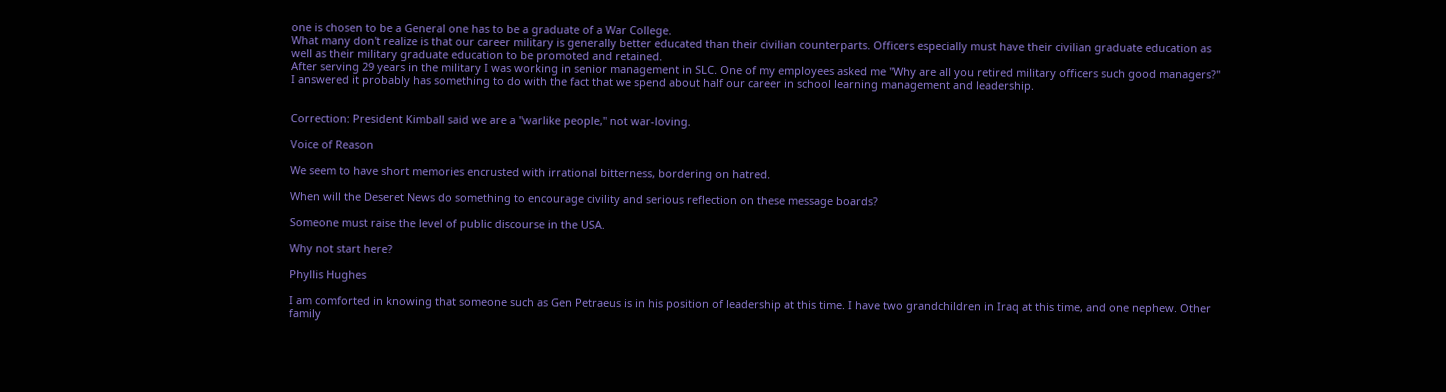one is chosen to be a General one has to be a graduate of a War College.
What many don't realize is that our career military is generally better educated than their civilian counterparts. Officers especially must have their civilian graduate education as well as their military graduate education to be promoted and retained.
After serving 29 years in the military I was working in senior management in SLC. One of my employees asked me "Why are all you retired military officers such good managers?" I answered it probably has something to do with the fact that we spend about half our career in school learning management and leadership.


Correction: President Kimball said we are a "warlike people," not war-loving.

Voice of Reason

We seem to have short memories encrusted with irrational bitterness, bordering on hatred.

When will the Deseret News do something to encourage civility and serious reflection on these message boards?

Someone must raise the level of public discourse in the USA.

Why not start here?

Phyllis Hughes

I am comforted in knowing that someone such as Gen Petraeus is in his position of leadership at this time. I have two grandchildren in Iraq at this time, and one nephew. Other family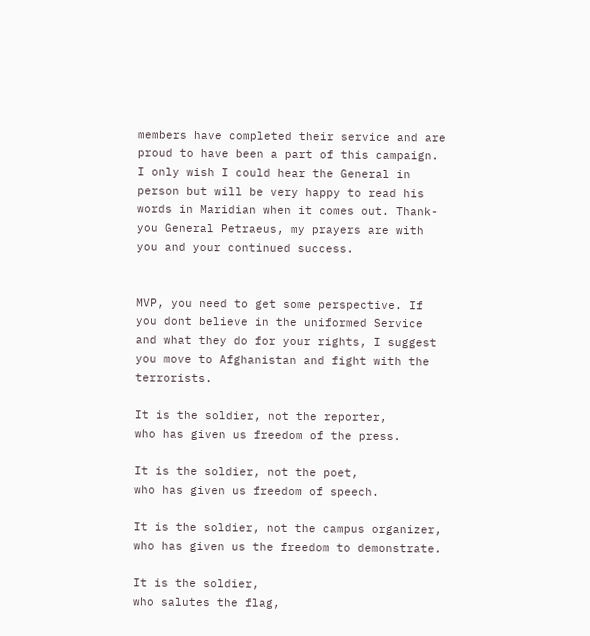members have completed their service and are proud to have been a part of this campaign. I only wish I could hear the General in person but will be very happy to read his words in Maridian when it comes out. Thank-you General Petraeus, my prayers are with you and your continued success.


MVP, you need to get some perspective. If you dont believe in the uniformed Service and what they do for your rights, I suggest you move to Afghanistan and fight with the terrorists.

It is the soldier, not the reporter,
who has given us freedom of the press.

It is the soldier, not the poet,
who has given us freedom of speech.

It is the soldier, not the campus organizer,
who has given us the freedom to demonstrate.

It is the soldier,
who salutes the flag,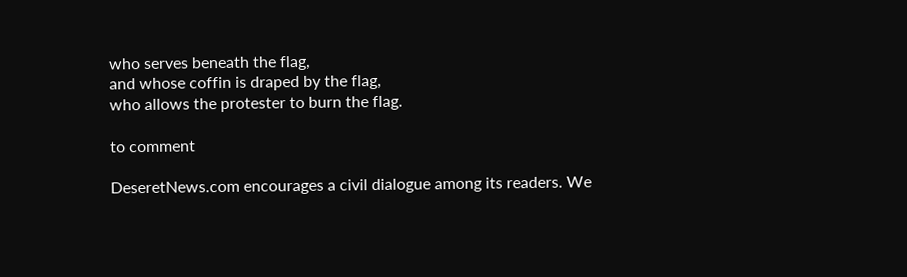who serves beneath the flag,
and whose coffin is draped by the flag,
who allows the protester to burn the flag.

to comment

DeseretNews.com encourages a civil dialogue among its readers. We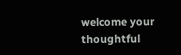welcome your thoughtful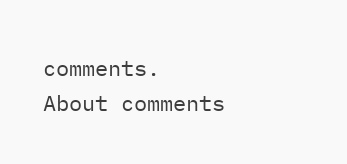comments.
About comments